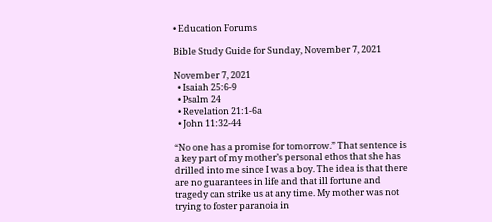• Education Forums

Bible Study Guide for Sunday, November 7, 2021

November 7, 2021
  • Isaiah 25:6-9
  • Psalm 24
  • Revelation 21:1-6a
  • John 11:32-44

“No one has a promise for tomorrow.” That sentence is a key part of my mother’s personal ethos that she has drilled into me since I was a boy. The idea is that there are no guarantees in life and that ill fortune and tragedy can strike us at any time. My mother was not trying to foster paranoia in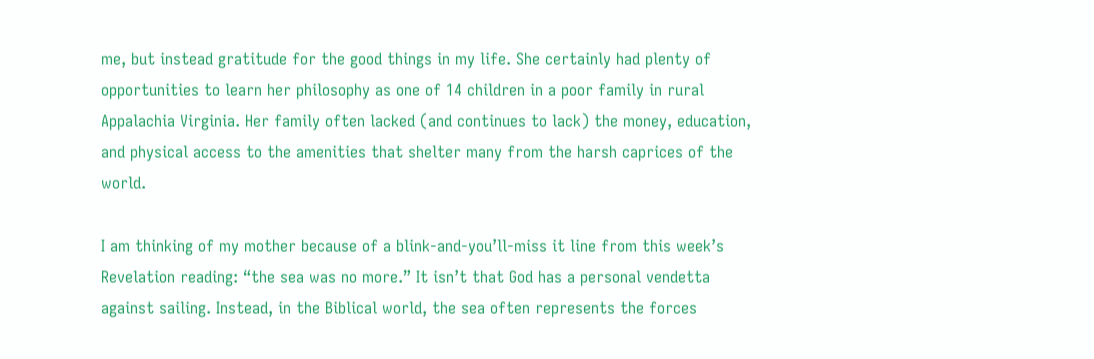me, but instead gratitude for the good things in my life. She certainly had plenty of opportunities to learn her philosophy as one of 14 children in a poor family in rural Appalachia Virginia. Her family often lacked (and continues to lack) the money, education, and physical access to the amenities that shelter many from the harsh caprices of the world.

I am thinking of my mother because of a blink-and-you’ll-miss it line from this week’s Revelation reading: “the sea was no more.” It isn’t that God has a personal vendetta against sailing. Instead, in the Biblical world, the sea often represents the forces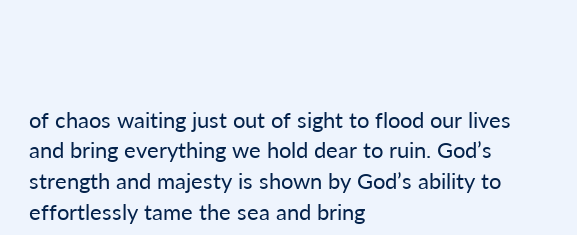of chaos waiting just out of sight to flood our lives and bring everything we hold dear to ruin. God’s strength and majesty is shown by God’s ability to effortlessly tame the sea and bring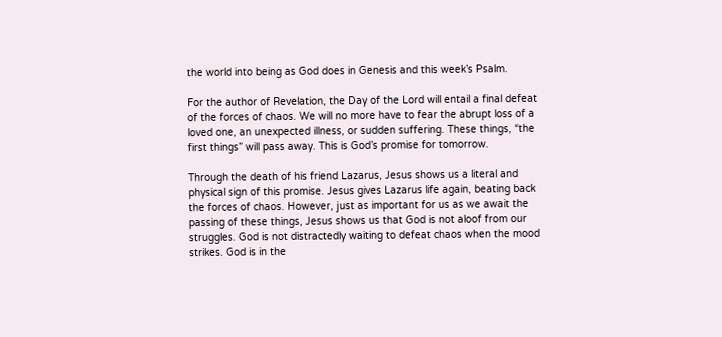the world into being as God does in Genesis and this week’s Psalm.

For the author of Revelation, the Day of the Lord will entail a final defeat of the forces of chaos. We will no more have to fear the abrupt loss of a loved one, an unexpected illness, or sudden suffering. These things, “the first things” will pass away. This is God’s promise for tomorrow.

Through the death of his friend Lazarus, Jesus shows us a literal and physical sign of this promise. Jesus gives Lazarus life again, beating back the forces of chaos. However, just as important for us as we await the passing of these things, Jesus shows us that God is not aloof from our struggles. God is not distractedly waiting to defeat chaos when the mood strikes. God is in the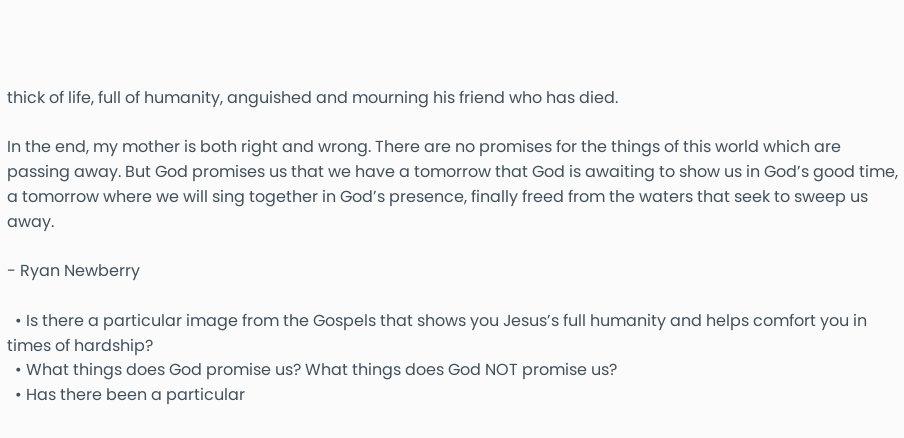thick of life, full of humanity, anguished and mourning his friend who has died.

In the end, my mother is both right and wrong. There are no promises for the things of this world which are passing away. But God promises us that we have a tomorrow that God is awaiting to show us in God’s good time, a tomorrow where we will sing together in God’s presence, finally freed from the waters that seek to sweep us away.

- Ryan Newberry

  • Is there a particular image from the Gospels that shows you Jesus’s full humanity and helps comfort you in times of hardship?
  • What things does God promise us? What things does God NOT promise us?
  • Has there been a particular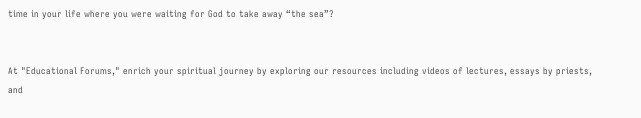time in your life where you were waiting for God to take away “the sea”?


At "Educational Forums," enrich your spiritual journey by exploring our resources including videos of lectures, essays by priests, and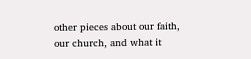other pieces about our faith, our church, and what it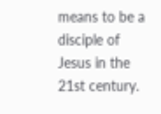means to be a disciple of Jesus in the 21st century.